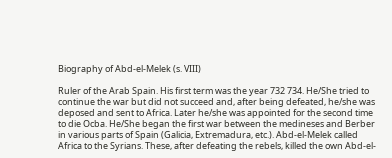Biography of Abd-el-Melek (s. VIII)

Ruler of the Arab Spain. His first term was the year 732 734. He/She tried to continue the war but did not succeed and, after being defeated, he/she was deposed and sent to Africa. Later he/she was appointed for the second time to die Ocba. He/She began the first war between the medineses and Berber in various parts of Spain (Galicia, Extremadura, etc.). Abd-el-Melek called Africa to the Syrians. These, after defeating the rebels, killed the own Abd-el-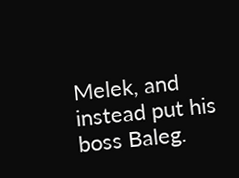Melek, and instead put his boss Baleg.